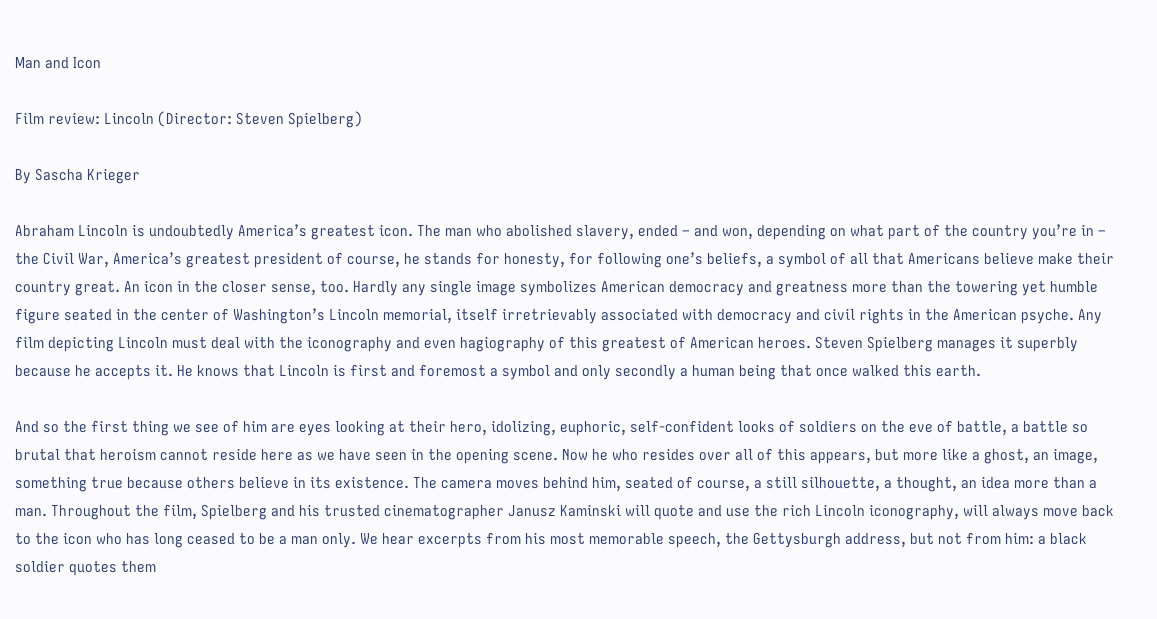Man and Icon

Film review: Lincoln (Director: Steven Spielberg)

By Sascha Krieger

Abraham Lincoln is undoubtedly America’s greatest icon. The man who abolished slavery, ended – and won, depending on what part of the country you’re in – the Civil War, America’s greatest president of course, he stands for honesty, for following one’s beliefs, a symbol of all that Americans believe make their country great. An icon in the closer sense, too. Hardly any single image symbolizes American democracy and greatness more than the towering yet humble figure seated in the center of Washington’s Lincoln memorial, itself irretrievably associated with democracy and civil rights in the American psyche. Any film depicting Lincoln must deal with the iconography and even hagiography of this greatest of American heroes. Steven Spielberg manages it superbly because he accepts it. He knows that Lincoln is first and foremost a symbol and only secondly a human being that once walked this earth.

And so the first thing we see of him are eyes looking at their hero, idolizing, euphoric, self-confident looks of soldiers on the eve of battle, a battle so brutal that heroism cannot reside here as we have seen in the opening scene. Now he who resides over all of this appears, but more like a ghost, an image, something true because others believe in its existence. The camera moves behind him, seated of course, a still silhouette, a thought, an idea more than a man. Throughout the film, Spielberg and his trusted cinematographer Janusz Kaminski will quote and use the rich Lincoln iconography, will always move back to the icon who has long ceased to be a man only. We hear excerpts from his most memorable speech, the Gettysburgh address, but not from him: a black soldier quotes them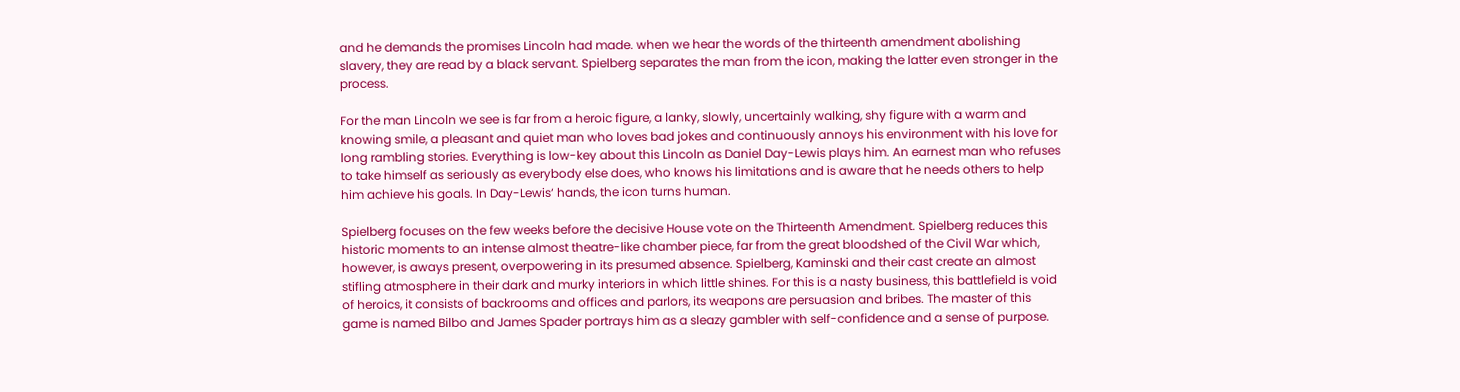and he demands the promises Lincoln had made. when we hear the words of the thirteenth amendment abolishing slavery, they are read by a black servant. Spielberg separates the man from the icon, making the latter even stronger in the process.

For the man Lincoln we see is far from a heroic figure, a lanky, slowly, uncertainly walking, shy figure with a warm and knowing smile, a pleasant and quiet man who loves bad jokes and continuously annoys his environment with his love for long rambling stories. Everything is low-key about this Lincoln as Daniel Day-Lewis plays him. An earnest man who refuses to take himself as seriously as everybody else does, who knows his limitations and is aware that he needs others to help him achieve his goals. In Day-Lewis‘ hands, the icon turns human.

Spielberg focuses on the few weeks before the decisive House vote on the Thirteenth Amendment. Spielberg reduces this historic moments to an intense almost theatre-like chamber piece, far from the great bloodshed of the Civil War which, however, is aways present, overpowering in its presumed absence. Spielberg, Kaminski and their cast create an almost stifling atmosphere in their dark and murky interiors in which little shines. For this is a nasty business, this battlefield is void of heroics, it consists of backrooms and offices and parlors, its weapons are persuasion and bribes. The master of this game is named Bilbo and James Spader portrays him as a sleazy gambler with self-confidence and a sense of purpose.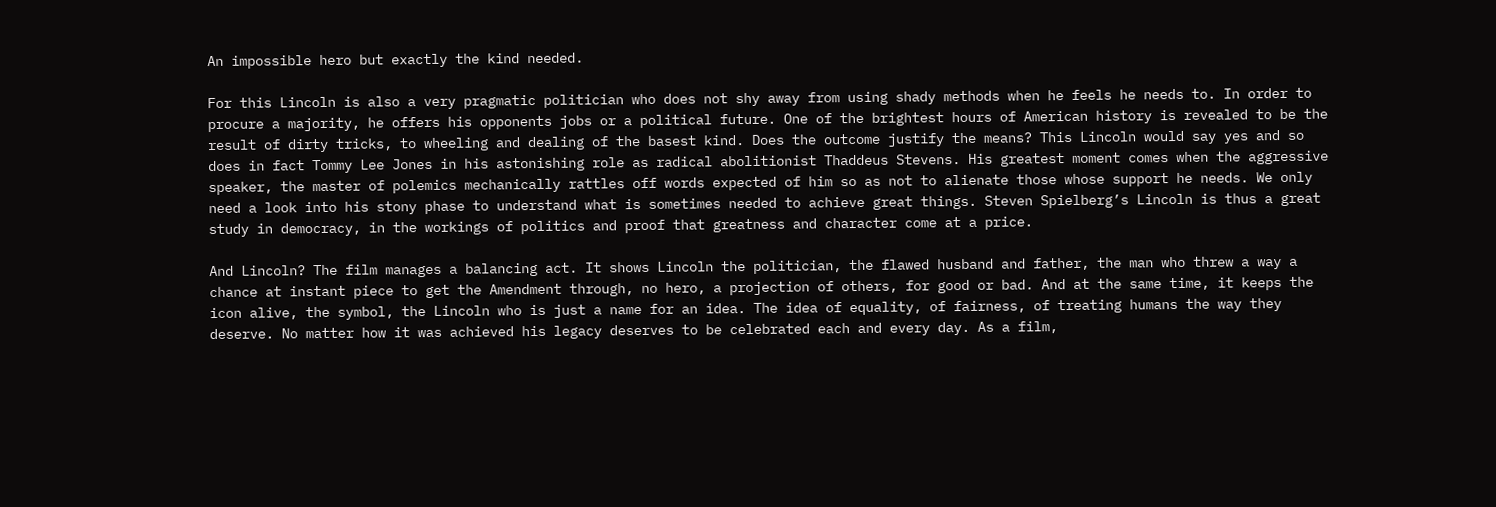An impossible hero but exactly the kind needed.

For this Lincoln is also a very pragmatic politician who does not shy away from using shady methods when he feels he needs to. In order to procure a majority, he offers his opponents jobs or a political future. One of the brightest hours of American history is revealed to be the result of dirty tricks, to wheeling and dealing of the basest kind. Does the outcome justify the means? This Lincoln would say yes and so does in fact Tommy Lee Jones in his astonishing role as radical abolitionist Thaddeus Stevens. His greatest moment comes when the aggressive speaker, the master of polemics mechanically rattles off words expected of him so as not to alienate those whose support he needs. We only need a look into his stony phase to understand what is sometimes needed to achieve great things. Steven Spielberg’s Lincoln is thus a great study in democracy, in the workings of politics and proof that greatness and character come at a price.

And Lincoln? The film manages a balancing act. It shows Lincoln the politician, the flawed husband and father, the man who threw a way a chance at instant piece to get the Amendment through, no hero, a projection of others, for good or bad. And at the same time, it keeps the icon alive, the symbol, the Lincoln who is just a name for an idea. The idea of equality, of fairness, of treating humans the way they deserve. No matter how it was achieved his legacy deserves to be celebrated each and every day. As a film,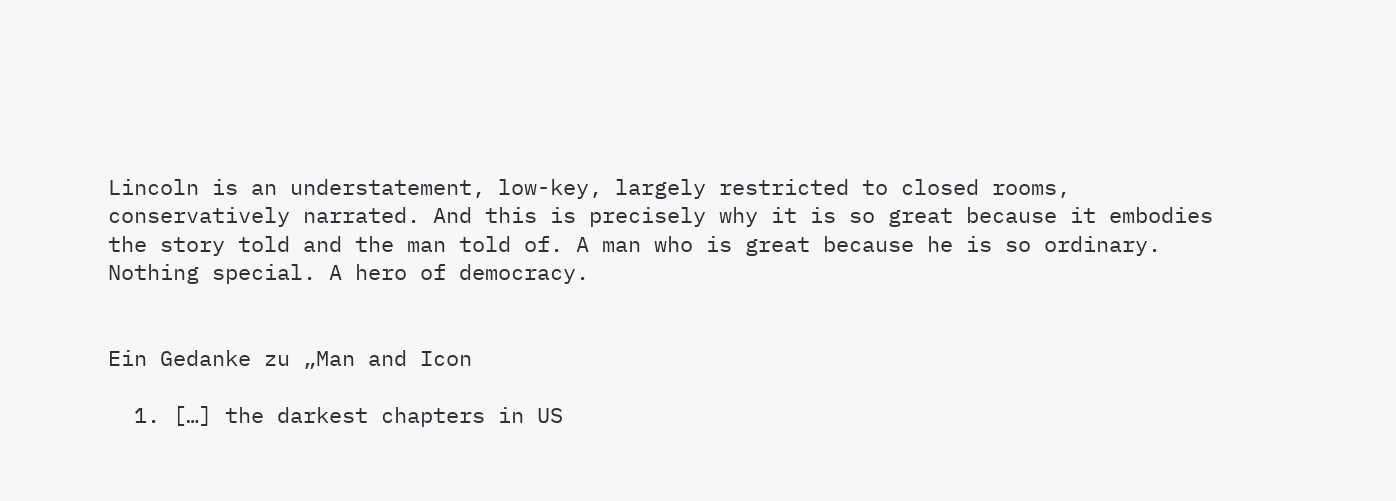Lincoln is an understatement, low-key, largely restricted to closed rooms, conservatively narrated. And this is precisely why it is so great because it embodies the story told and the man told of. A man who is great because he is so ordinary. Nothing special. A hero of democracy.


Ein Gedanke zu „Man and Icon

  1. […] the darkest chapters in US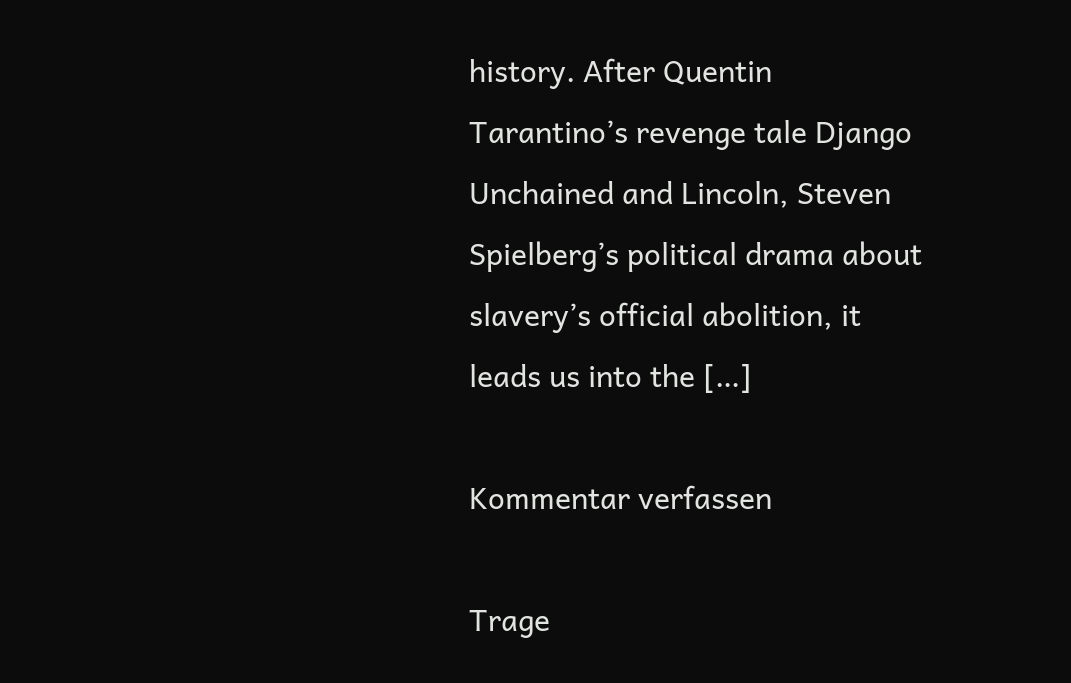history. After Quentin Tarantino’s revenge tale Django Unchained and Lincoln, Steven Spielberg’s political drama about slavery’s official abolition, it leads us into the […]

Kommentar verfassen

Trage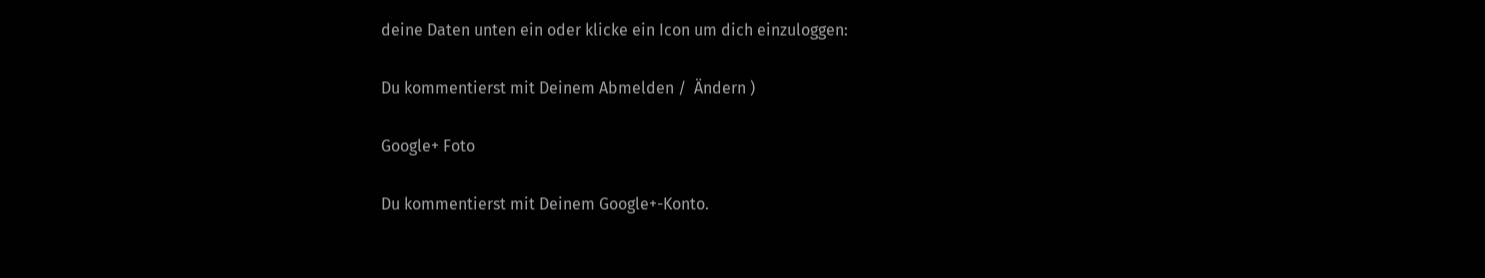deine Daten unten ein oder klicke ein Icon um dich einzuloggen:

Du kommentierst mit Deinem Abmelden /  Ändern )

Google+ Foto

Du kommentierst mit Deinem Google+-Konto.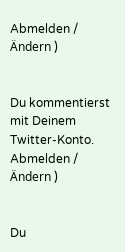Abmelden /  Ändern )


Du kommentierst mit Deinem Twitter-Konto. Abmelden /  Ändern )


Du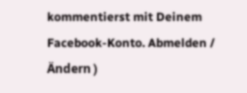kommentierst mit Deinem Facebook-Konto. Abmelden /  Ändern )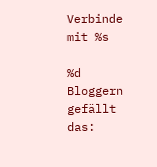Verbinde mit %s

%d Bloggern gefällt das: